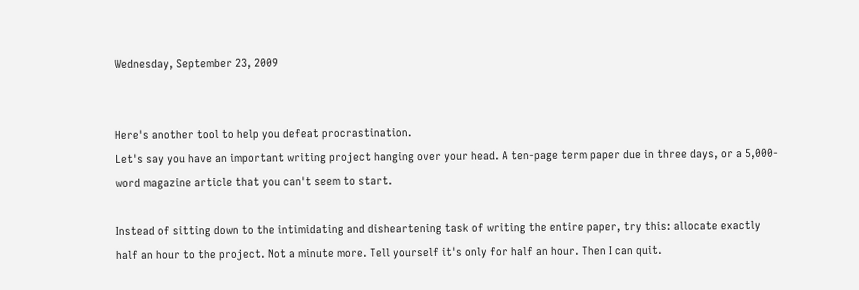Wednesday, September 23, 2009


Here's another tool to help you defeat procrastination.
Let's say you have an important writing project hanging over your head. A ten-page term paper due in three days, or a 5,000-word magazine article that you can't seem to start.

Instead of sitting down to the intimidating and disheartening task of writing the entire paper, try this: allocate exactly half an hour to the project. Not a minute more. Tell yourself it's only for half an hour. Then I can quit.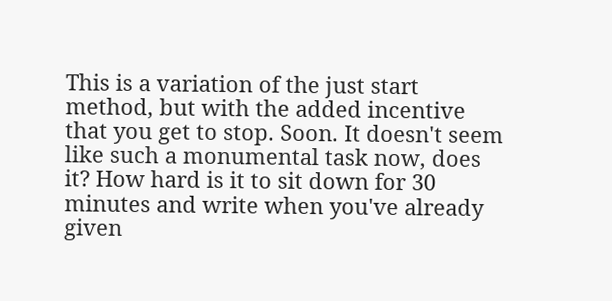This is a variation of the just start method, but with the added incentive that you get to stop. Soon. It doesn't seem like such a monumental task now, does it? How hard is it to sit down for 30 minutes and write when you've already given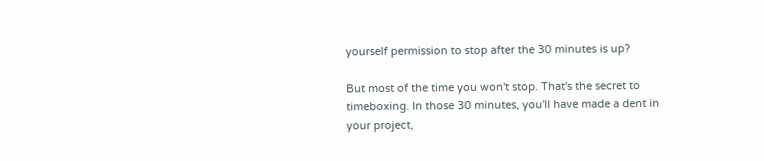yourself permission to stop after the 30 minutes is up?

But most of the time you won't stop. That's the secret to timeboxing. In those 30 minutes, you'll have made a dent in your project,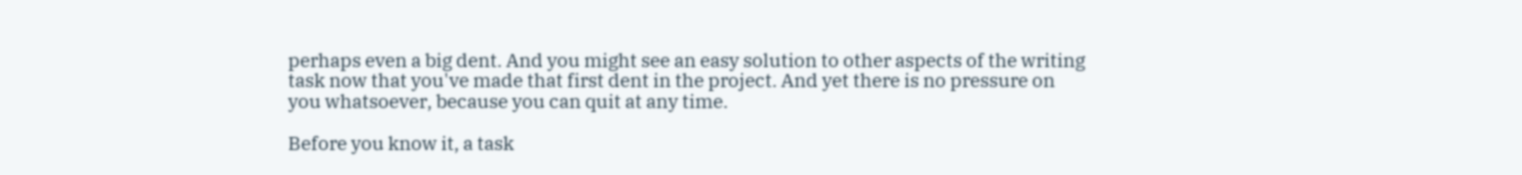perhaps even a big dent. And you might see an easy solution to other aspects of the writing task now that you've made that first dent in the project. And yet there is no pressure on you whatsoever, because you can quit at any time.

Before you know it, a task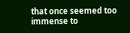that once seemed too immense to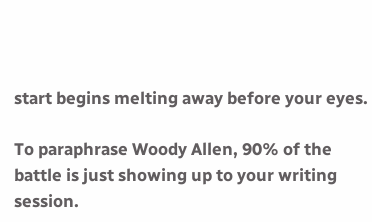start begins melting away before your eyes.

To paraphrase Woody Allen, 90% of the battle is just showing up to your writing session.